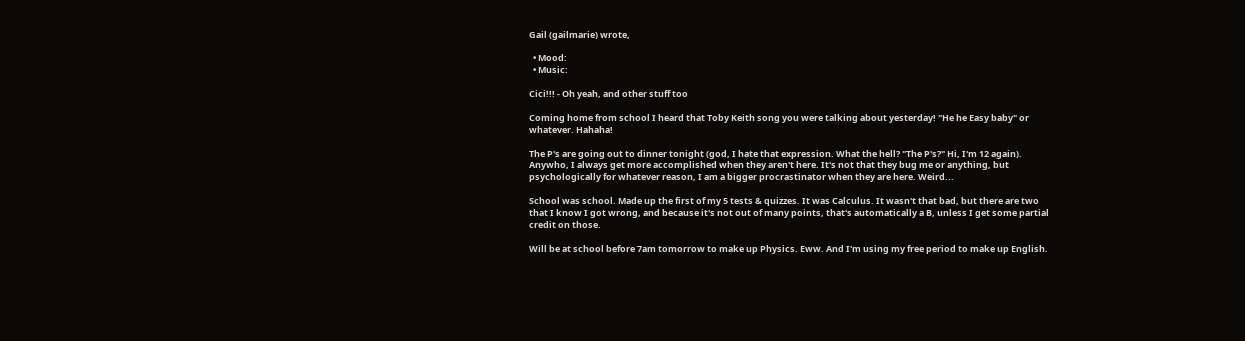Gail (gailmarie) wrote,

  • Mood:
  • Music:

Cici!!! - Oh yeah, and other stuff too

Coming home from school I heard that Toby Keith song you were talking about yesterday! "He he Easy baby" or whatever. Hahaha!

The P's are going out to dinner tonight (god, I hate that expression. What the hell? "The P's?" Hi, I'm 12 again). Anywho, I always get more accomplished when they aren't here. It's not that they bug me or anything, but psychologically for whatever reason, I am a bigger procrastinator when they are here. Weird...

School was school. Made up the first of my 5 tests & quizzes. It was Calculus. It wasn't that bad, but there are two that I know I got wrong, and because it's not out of many points, that's automatically a B, unless I get some partial credit on those.

Will be at school before 7am tomorrow to make up Physics. Eww. And I'm using my free period to make up English.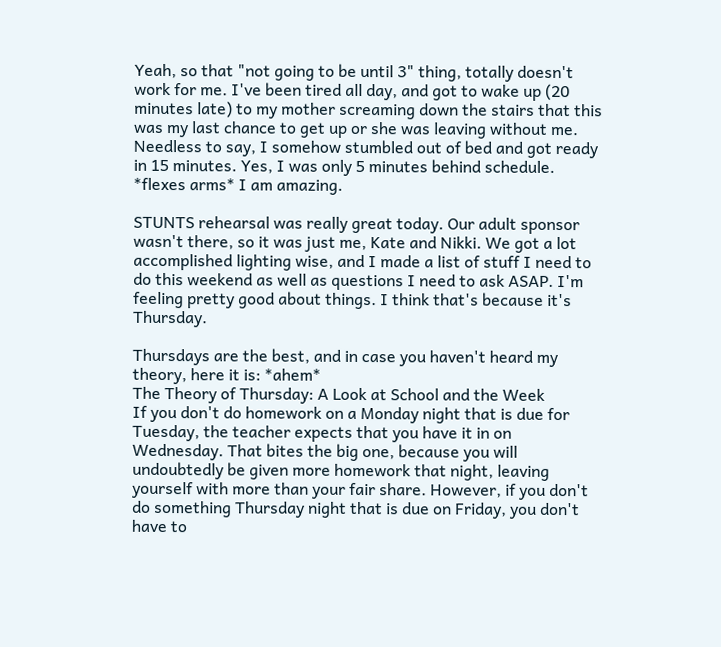Yeah, so that "not going to be until 3" thing, totally doesn't work for me. I've been tired all day, and got to wake up (20 minutes late) to my mother screaming down the stairs that this was my last chance to get up or she was leaving without me. Needless to say, I somehow stumbled out of bed and got ready in 15 minutes. Yes, I was only 5 minutes behind schedule. *flexes arms* I am amazing.

STUNTS rehearsal was really great today. Our adult sponsor wasn't there, so it was just me, Kate and Nikki. We got a lot accomplished lighting wise, and I made a list of stuff I need to do this weekend as well as questions I need to ask ASAP. I'm feeling pretty good about things. I think that's because it's Thursday.

Thursdays are the best, and in case you haven't heard my theory, here it is: *ahem*
The Theory of Thursday: A Look at School and the Week
If you don't do homework on a Monday night that is due for Tuesday, the teacher expects that you have it in on Wednesday. That bites the big one, because you will undoubtedly be given more homework that night, leaving yourself with more than your fair share. However, if you don't do something Thursday night that is due on Friday, you don't have to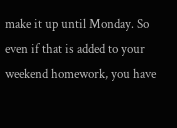make it up until Monday. So even if that is added to your weekend homework, you have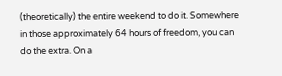(theoretically) the entire weekend to do it. Somewhere in those approximately 64 hours of freedom, you can do the extra. On a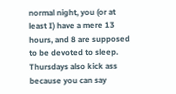normal night, you (or at least I) have a mere 13 hours, and 8 are supposed to be devoted to sleep.
Thursdays also kick ass because you can say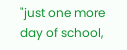"just one more day of school,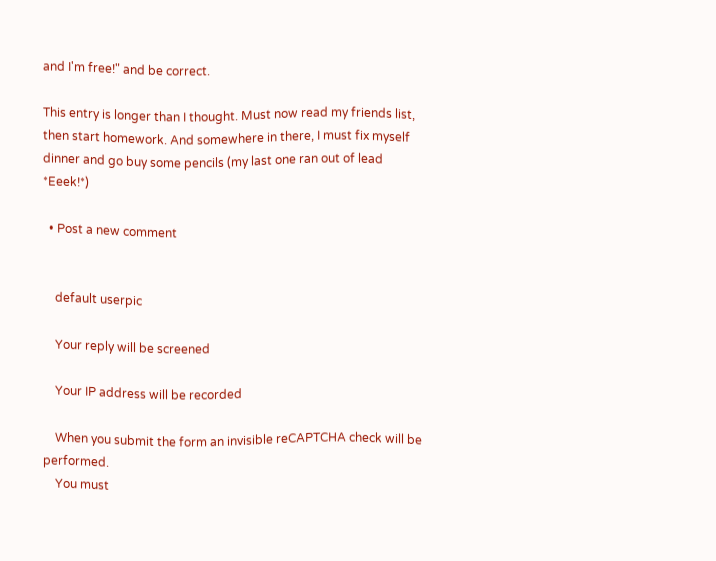and I'm free!" and be correct.

This entry is longer than I thought. Must now read my friends list, then start homework. And somewhere in there, I must fix myself dinner and go buy some pencils (my last one ran out of lead *Eeek!*)

  • Post a new comment


    default userpic

    Your reply will be screened

    Your IP address will be recorded

    When you submit the form an invisible reCAPTCHA check will be performed.
    You must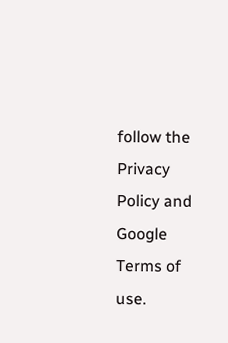follow the Privacy Policy and Google Terms of use.